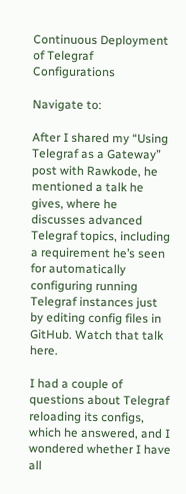Continuous Deployment of Telegraf Configurations

Navigate to:

After I shared my “Using Telegraf as a Gateway” post with Rawkode, he mentioned a talk he gives, where he discusses advanced Telegraf topics, including a requirement he’s seen for automatically configuring running Telegraf instances just by editing config files in GitHub. Watch that talk here.

I had a couple of questions about Telegraf reloading its configs, which he answered, and I wondered whether I have all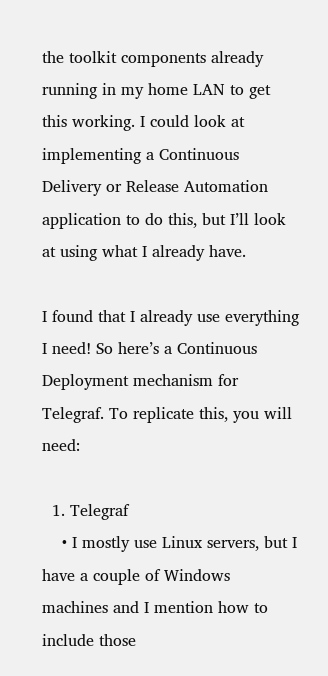the toolkit components already running in my home LAN to get this working. I could look at implementing a Continuous Delivery or Release Automation application to do this, but I’ll look at using what I already have.

I found that I already use everything I need! So here’s a Continuous Deployment mechanism for Telegraf. To replicate this, you will need:

  1. Telegraf
    • I mostly use Linux servers, but I have a couple of Windows machines and I mention how to include those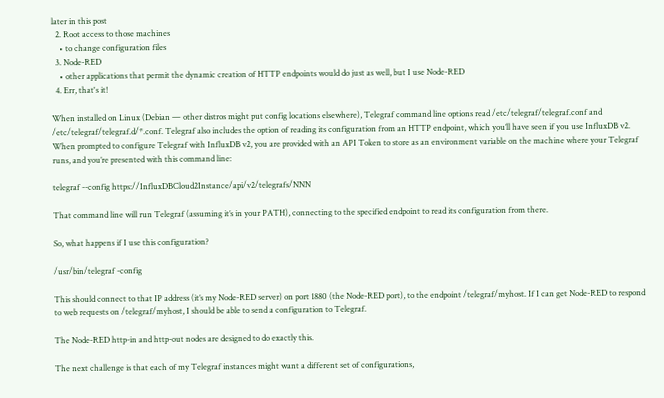later in this post
  2. Root access to those machines
    • to change configuration files
  3. Node-RED
    • other applications that permit the dynamic creation of HTTP endpoints would do just as well, but I use Node-RED
  4. Err, that's it!

When installed on Linux (Debian — other distros might put config locations elsewhere), Telegraf command line options read /etc/telegraf/telegraf.conf and /etc/telegraf/telegraf.d/*.conf. Telegraf also includes the option of reading its configuration from an HTTP endpoint, which you’ll have seen if you use InfluxDB v2. When prompted to configure Telegraf with InfluxDB v2, you are provided with an API Token to store as an environment variable on the machine where your Telegraf runs, and you’re presented with this command line:

telegraf --config https://InfluxDBCloud2Instance/api/v2/telegrafs/NNN

That command line will run Telegraf (assuming it’s in your PATH), connecting to the specified endpoint to read its configuration from there.

So, what happens if I use this configuration?

/usr/bin/telegraf -config

This should connect to that IP address (it’s my Node-RED server) on port 1880 (the Node-RED port), to the endpoint /telegraf/myhost. If I can get Node-RED to respond to web requests on /telegraf/myhost, I should be able to send a configuration to Telegraf.

The Node-RED http-in and http-out nodes are designed to do exactly this.

The next challenge is that each of my Telegraf instances might want a different set of configurations,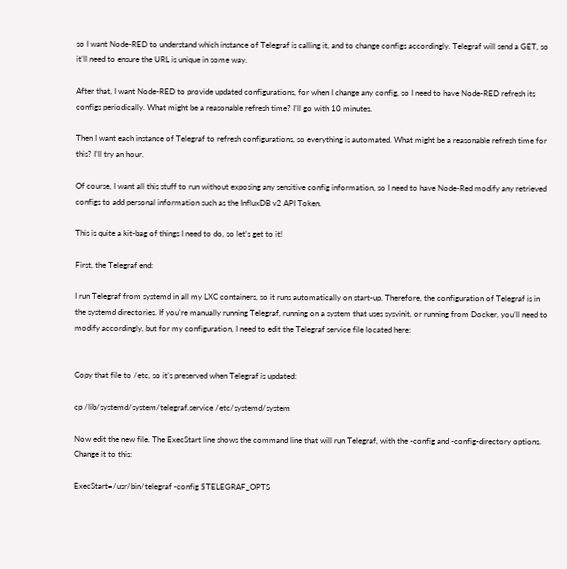so I want Node-RED to understand which instance of Telegraf is calling it, and to change configs accordingly. Telegraf will send a GET, so it’ll need to ensure the URL is unique in some way.

After that, I want Node-RED to provide updated configurations, for when I change any config, so I need to have Node-RED refresh its configs periodically. What might be a reasonable refresh time? I’ll go with 10 minutes.

Then I want each instance of Telegraf to refresh configurations, so everything is automated. What might be a reasonable refresh time for this? I’ll try an hour.

Of course, I want all this stuff to run without exposing any sensitive config information, so I need to have Node-Red modify any retrieved configs to add personal information such as the InfluxDB v2 API Token.

This is quite a kit-bag of things I need to do, so let’s get to it!

First, the Telegraf end:

I run Telegraf from systemd in all my LXC containers, so it runs automatically on start-up. Therefore, the configuration of Telegraf is in the systemd directories. If you’re manually running Telegraf, running on a system that uses sysvinit, or running from Docker, you’ll need to modify accordingly, but for my configuration, I need to edit the Telegraf service file located here:


Copy that file to /etc, so it’s preserved when Telegraf is updated:

cp /lib/systemd/system/telegraf.service /etc/systemd/system

Now edit the new file. The ExecStart line shows the command line that will run Telegraf, with the -config and -config-directory options. Change it to this:

ExecStart=/usr/bin/telegraf -config $TELEGRAF_OPTS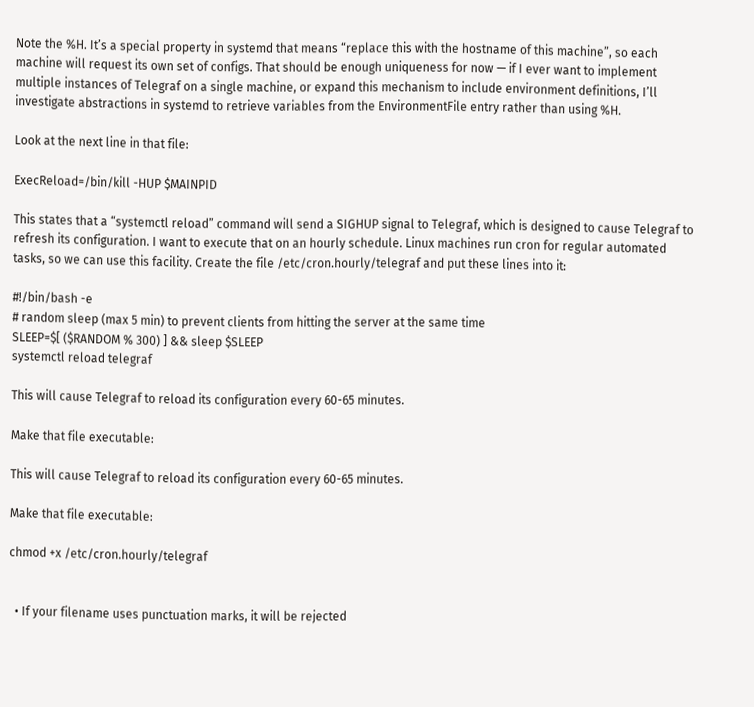Note the %H. It’s a special property in systemd that means “replace this with the hostname of this machine”, so each machine will request its own set of configs. That should be enough uniqueness for now — if I ever want to implement multiple instances of Telegraf on a single machine, or expand this mechanism to include environment definitions, I’ll investigate abstractions in systemd to retrieve variables from the EnvironmentFile entry rather than using %H.

Look at the next line in that file:

ExecReload=/bin/kill -HUP $MAINPID

This states that a “systemctl reload” command will send a SIGHUP signal to Telegraf, which is designed to cause Telegraf to refresh its configuration. I want to execute that on an hourly schedule. Linux machines run cron for regular automated tasks, so we can use this facility. Create the file /etc/cron.hourly/telegraf and put these lines into it:

#!/bin/bash -e
# random sleep (max 5 min) to prevent clients from hitting the server at the same time
SLEEP=$[ ($RANDOM % 300) ] && sleep $SLEEP
systemctl reload telegraf

This will cause Telegraf to reload its configuration every 60-65 minutes.

Make that file executable:

This will cause Telegraf to reload its configuration every 60-65 minutes.

Make that file executable:

chmod +x /etc/cron.hourly/telegraf


  • If your filename uses punctuation marks, it will be rejected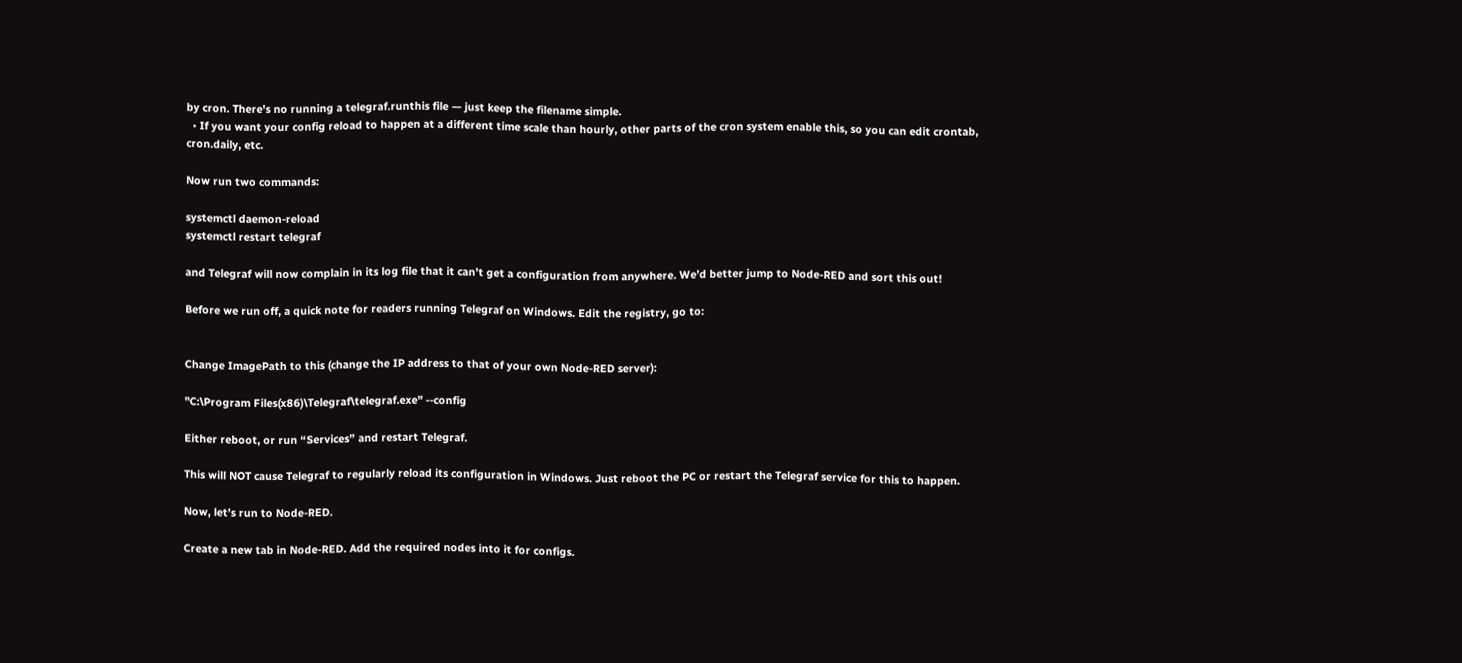by cron. There's no running a telegraf.runthis file — just keep the filename simple.
  • If you want your config reload to happen at a different time scale than hourly, other parts of the cron system enable this, so you can edit crontab, cron.daily, etc.

Now run two commands:

systemctl daemon-reload
systemctl restart telegraf

and Telegraf will now complain in its log file that it can’t get a configuration from anywhere. We’d better jump to Node-RED and sort this out!

Before we run off, a quick note for readers running Telegraf on Windows. Edit the registry, go to:


Change ImagePath to this (change the IP address to that of your own Node-RED server):

"C:\Program Files(x86)\Telegraf\telegraf.exe" --config

Either reboot, or run “Services” and restart Telegraf.

This will NOT cause Telegraf to regularly reload its configuration in Windows. Just reboot the PC or restart the Telegraf service for this to happen.

Now, let’s run to Node-RED.

Create a new tab in Node-RED. Add the required nodes into it for configs.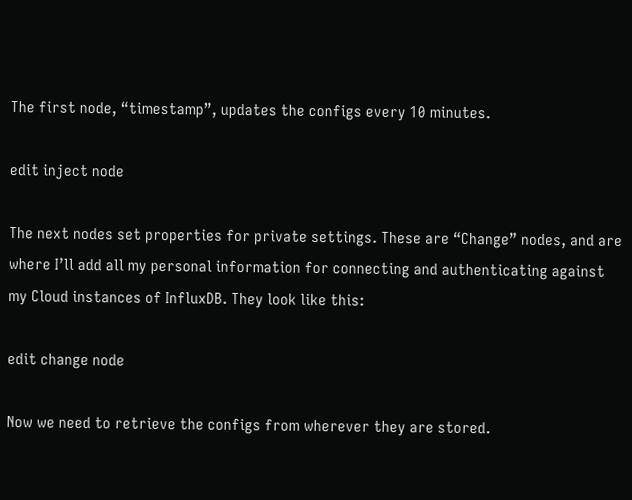The first node, “timestamp”, updates the configs every 10 minutes.

edit inject node

The next nodes set properties for private settings. These are “Change” nodes, and are where I’ll add all my personal information for connecting and authenticating against my Cloud instances of InfluxDB. They look like this:

edit change node

Now we need to retrieve the configs from wherever they are stored.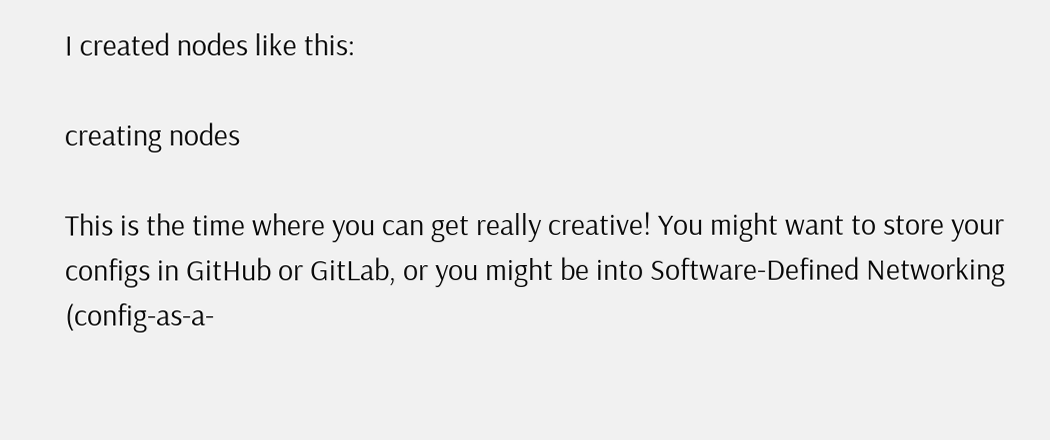I created nodes like this:

creating nodes

This is the time where you can get really creative! You might want to store your configs in GitHub or GitLab, or you might be into Software-Defined Networking (config-as-a-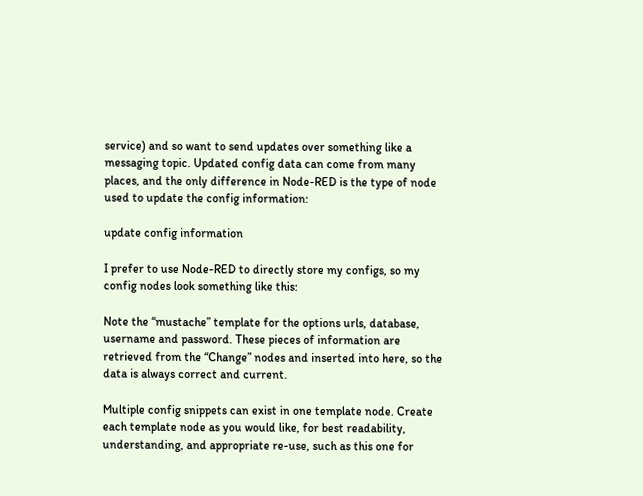service) and so want to send updates over something like a messaging topic. Updated config data can come from many places, and the only difference in Node-RED is the type of node used to update the config information:

update config information

I prefer to use Node-RED to directly store my configs, so my config nodes look something like this:

Note the “mustache” template for the options urls, database, username and password. These pieces of information are retrieved from the “Change” nodes and inserted into here, so the data is always correct and current.

Multiple config snippets can exist in one template node. Create each template node as you would like, for best readability, understanding, and appropriate re-use, such as this one for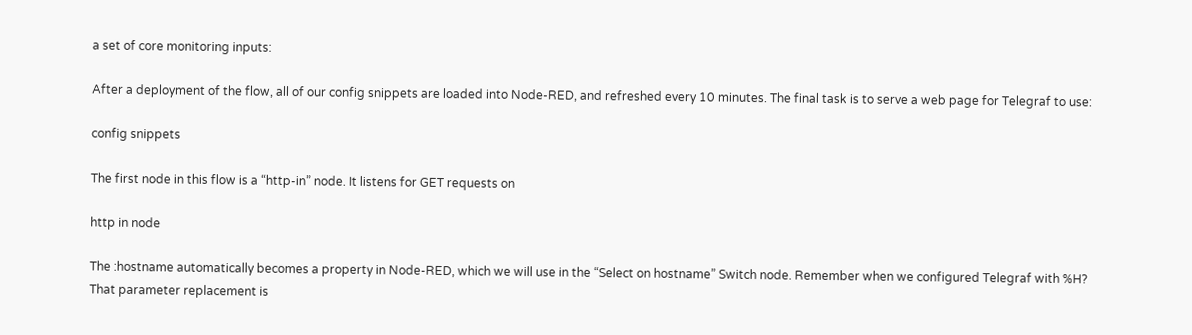a set of core monitoring inputs:

After a deployment of the flow, all of our config snippets are loaded into Node-RED, and refreshed every 10 minutes. The final task is to serve a web page for Telegraf to use:

config snippets

The first node in this flow is a “http-in” node. It listens for GET requests on

http in node

The :hostname automatically becomes a property in Node-RED, which we will use in the “Select on hostname” Switch node. Remember when we configured Telegraf with %H? That parameter replacement is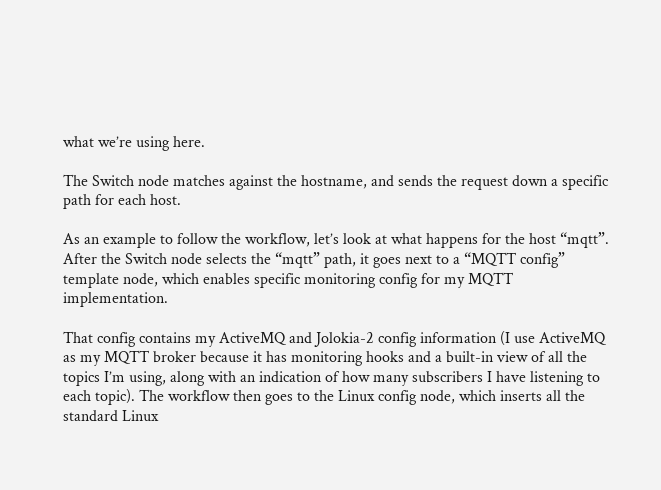what we’re using here.

The Switch node matches against the hostname, and sends the request down a specific path for each host.

As an example to follow the workflow, let’s look at what happens for the host “mqtt”. After the Switch node selects the “mqtt” path, it goes next to a “MQTT config” template node, which enables specific monitoring config for my MQTT implementation.

That config contains my ActiveMQ and Jolokia-2 config information (I use ActiveMQ as my MQTT broker because it has monitoring hooks and a built-in view of all the topics I’m using, along with an indication of how many subscribers I have listening to each topic). The workflow then goes to the Linux config node, which inserts all the standard Linux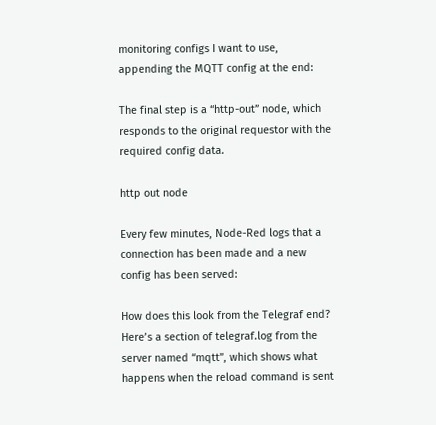monitoring configs I want to use, appending the MQTT config at the end:

The final step is a “http-out” node, which responds to the original requestor with the required config data.

http out node

Every few minutes, Node-Red logs that a connection has been made and a new config has been served:

How does this look from the Telegraf end? Here’s a section of telegraf.log from the server named “mqtt”, which shows what happens when the reload command is sent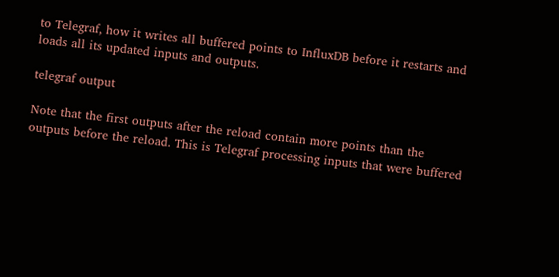to Telegraf, how it writes all buffered points to InfluxDB before it restarts and loads all its updated inputs and outputs.

telegraf output

Note that the first outputs after the reload contain more points than the outputs before the reload. This is Telegraf processing inputs that were buffered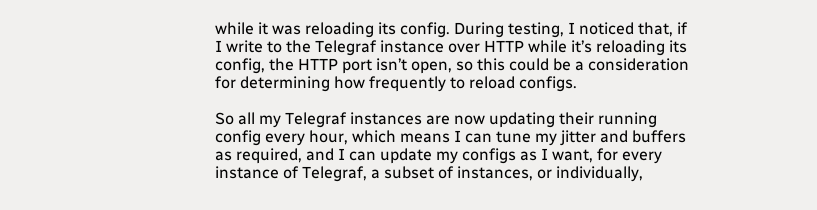while it was reloading its config. During testing, I noticed that, if I write to the Telegraf instance over HTTP while it’s reloading its config, the HTTP port isn’t open, so this could be a consideration for determining how frequently to reload configs.

So all my Telegraf instances are now updating their running config every hour, which means I can tune my jitter and buffers as required, and I can update my configs as I want, for every instance of Telegraf, a subset of instances, or individually,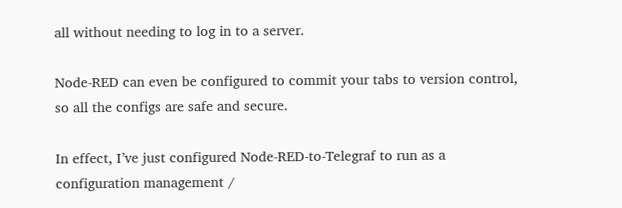all without needing to log in to a server.

Node-RED can even be configured to commit your tabs to version control, so all the configs are safe and secure.

In effect, I’ve just configured Node-RED-to-Telegraf to run as a configuration management /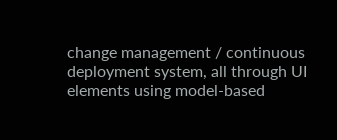change management / continuous deployment system, all through UI elements using model-based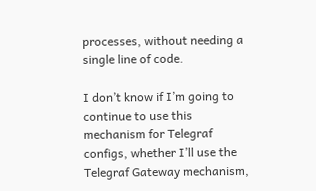processes, without needing a single line of code.

I don’t know if I’m going to continue to use this mechanism for Telegraf configs, whether I’ll use the Telegraf Gateway mechanism,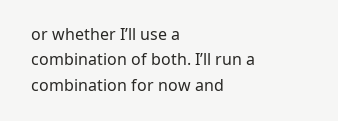or whether I’ll use a combination of both. I’ll run a combination for now and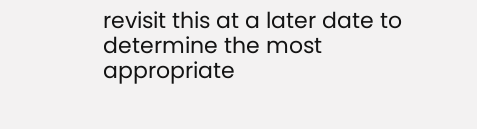revisit this at a later date to determine the most appropriate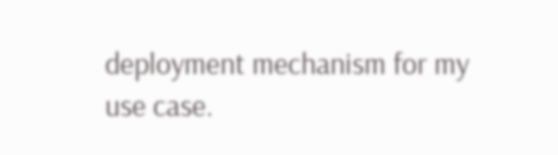deployment mechanism for my use case.